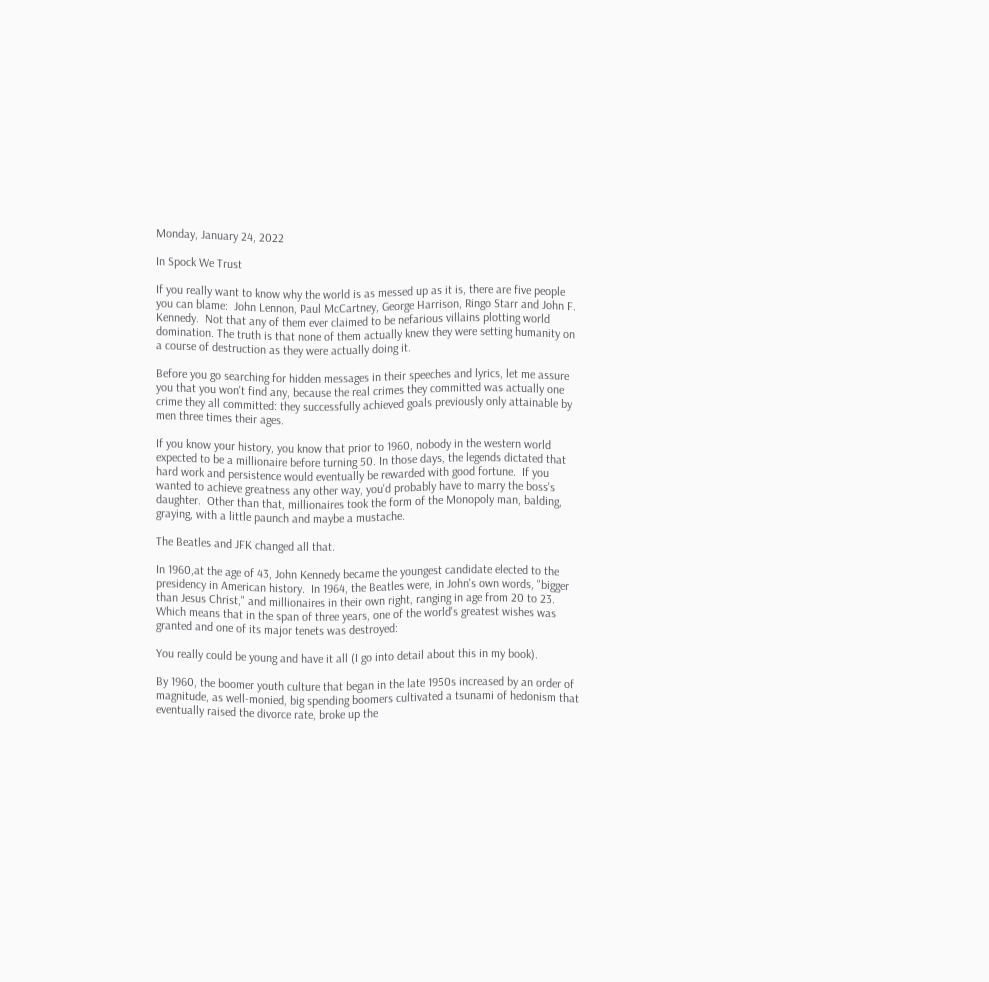Monday, January 24, 2022

In Spock We Trust

If you really want to know why the world is as messed up as it is, there are five people you can blame:  John Lennon, Paul McCartney, George Harrison, Ringo Starr and John F. Kennedy.  Not that any of them ever claimed to be nefarious villains plotting world domination. The truth is that none of them actually knew they were setting humanity on a course of destruction as they were actually doing it.

Before you go searching for hidden messages in their speeches and lyrics, let me assure you that you won't find any, because the real crimes they committed was actually one crime they all committed: they successfully achieved goals previously only attainable by men three times their ages.

If you know your history, you know that prior to 1960, nobody in the western world expected to be a millionaire before turning 50. In those days, the legends dictated that hard work and persistence would eventually be rewarded with good fortune.  If you wanted to achieve greatness any other way, you'd probably have to marry the boss's daughter.  Other than that, millionaires took the form of the Monopoly man, balding, graying, with a little paunch and maybe a mustache.

The Beatles and JFK changed all that.

In 1960,at the age of 43, John Kennedy became the youngest candidate elected to the presidency in American history.  In 1964, the Beatles were, in John's own words, "bigger than Jesus Christ," and millionaires in their own right, ranging in age from 20 to 23. Which means that in the span of three years, one of the world's greatest wishes was granted and one of its major tenets was destroyed:

You really could be young and have it all (I go into detail about this in my book).

By 1960, the boomer youth culture that began in the late 1950s increased by an order of magnitude, as well-monied, big spending boomers cultivated a tsunami of hedonism that eventually raised the divorce rate, broke up the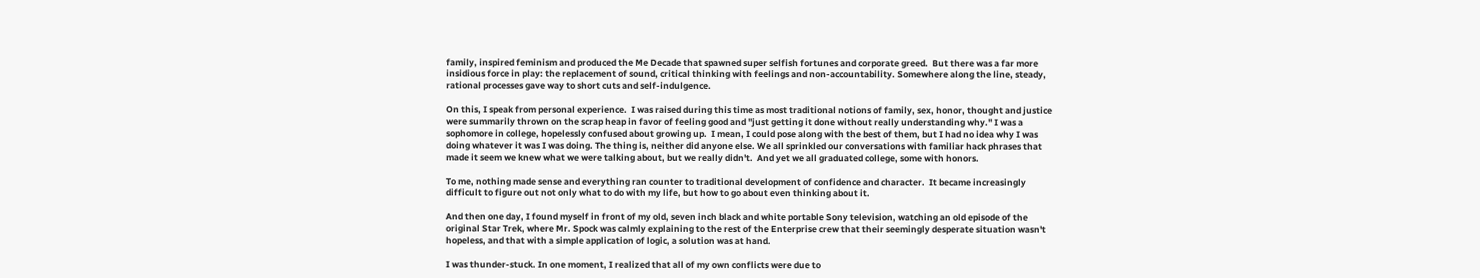family, inspired feminism and produced the Me Decade that spawned super selfish fortunes and corporate greed.  But there was a far more insidious force in play: the replacement of sound, critical thinking with feelings and non-accountability. Somewhere along the line, steady, rational processes gave way to short cuts and self-indulgence.

On this, I speak from personal experience.  I was raised during this time as most traditional notions of family, sex, honor, thought and justice were summarily thrown on the scrap heap in favor of feeling good and "just getting it done without really understanding why." I was a sophomore in college, hopelessly confused about growing up.  I mean, I could pose along with the best of them, but I had no idea why I was doing whatever it was I was doing. The thing is, neither did anyone else. We all sprinkled our conversations with familiar hack phrases that made it seem we knew what we were talking about, but we really didn't.  And yet we all graduated college, some with honors.

To me, nothing made sense and everything ran counter to traditional development of confidence and character.  It became increasingly difficult to figure out not only what to do with my life, but how to go about even thinking about it.

And then one day, I found myself in front of my old, seven inch black and white portable Sony television, watching an old episode of the original Star Trek, where Mr. Spock was calmly explaining to the rest of the Enterprise crew that their seemingly desperate situation wasn't hopeless, and that with a simple application of logic, a solution was at hand.

I was thunder-stuck. In one moment, I realized that all of my own conflicts were due to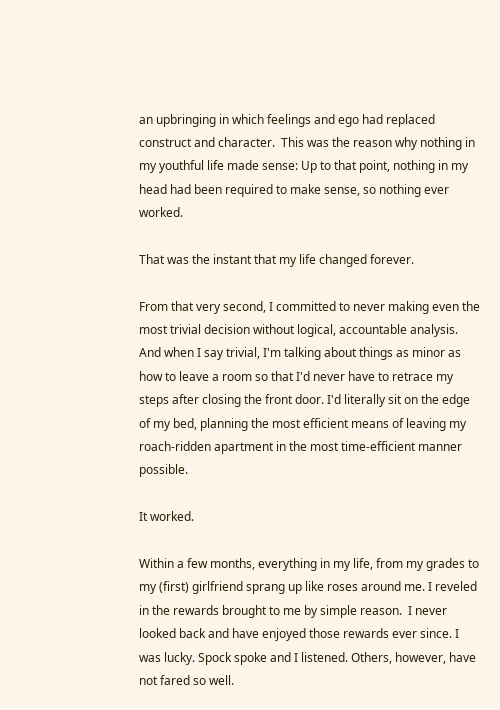an upbringing in which feelings and ego had replaced construct and character.  This was the reason why nothing in my youthful life made sense: Up to that point, nothing in my head had been required to make sense, so nothing ever worked.

That was the instant that my life changed forever.

From that very second, I committed to never making even the most trivial decision without logical, accountable analysis. And when I say trivial, I'm talking about things as minor as how to leave a room so that I'd never have to retrace my steps after closing the front door. I'd literally sit on the edge of my bed, planning the most efficient means of leaving my roach-ridden apartment in the most time-efficient manner possible.

It worked.

Within a few months, everything in my life, from my grades to my (first) girlfriend sprang up like roses around me. I reveled in the rewards brought to me by simple reason.  I never looked back and have enjoyed those rewards ever since. I was lucky. Spock spoke and I listened. Others, however, have not fared so well.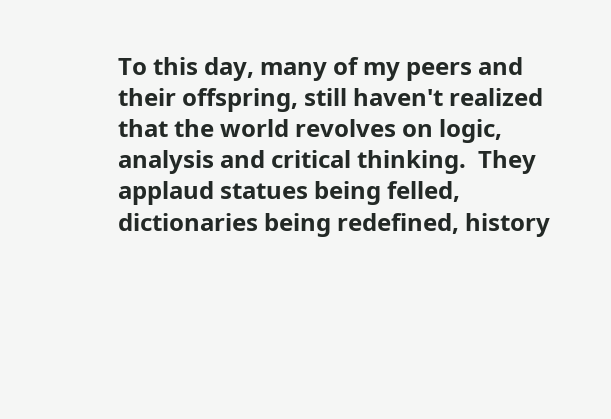To this day, many of my peers and their offspring, still haven't realized that the world revolves on logic, analysis and critical thinking.  They applaud statues being felled, dictionaries being redefined, history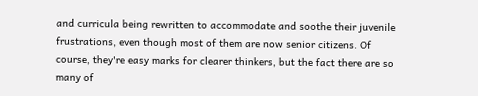and curricula being rewritten to accommodate and soothe their juvenile frustrations, even though most of them are now senior citizens. Of course, they're easy marks for clearer thinkers, but the fact there are so many of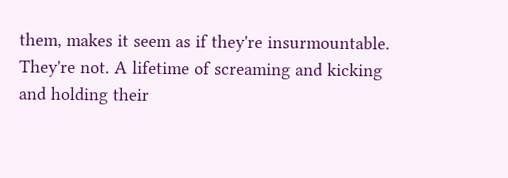them, makes it seem as if they're insurmountable.  They're not. A lifetime of screaming and kicking and holding their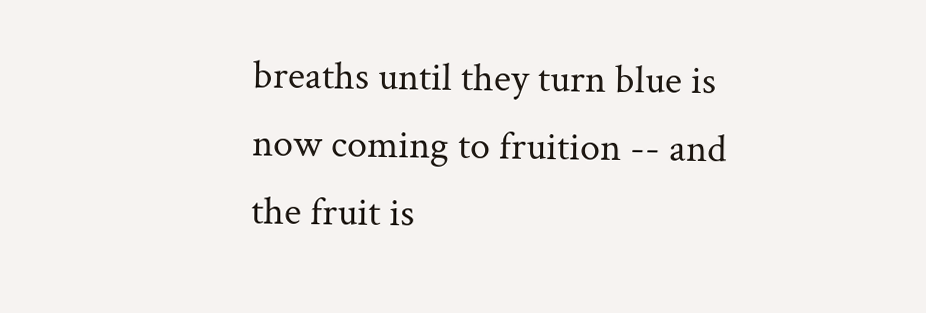breaths until they turn blue is now coming to fruition -- and the fruit is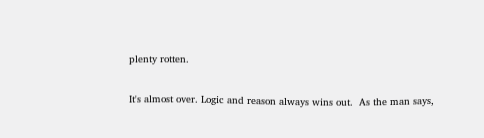plenty rotten.

It's almost over. Logic and reason always wins out.  As the man says,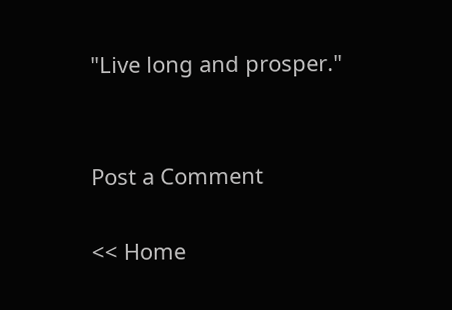"Live long and prosper."


Post a Comment

<< Home